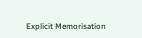Explicit Memorisation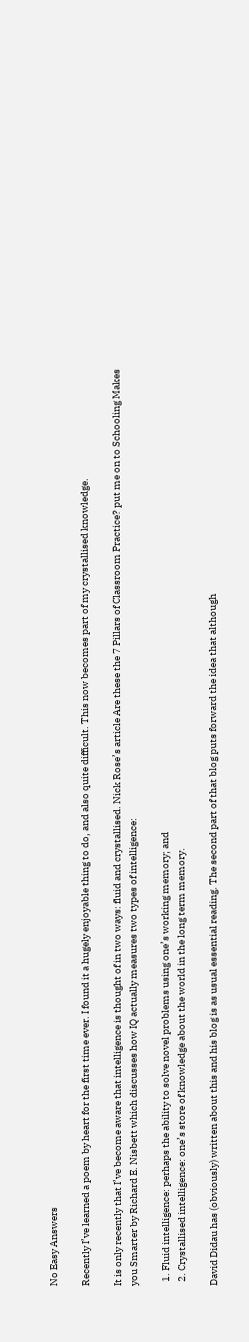No Easy Answers

Recently I’ve learned a poem by heart for the first time ever. I found it a hugely enjoyable thing to do, and also quite difficult. This now becomes part of my crystallised knowledge.

It is only recently that I’ve become aware that intelligence is thought of in two ways: fluid and crystallised. Nick Rose’s article Are these the 7 Pillars of Classroom Practice? put me on to Schooling Makes you Smarter by Richard E. Nisbett which discusses how IQ actually measures two types of intelligence:

  1. Fluid intelligence: perhaps the ability to solve novel problems using one’s working memory; and
  2. Crystallised intelligence: one’s store of knowledge about the world in the long term memory.

David Didau has (obviously) written about this and his blog is as usual essential reading. The second part of that blog puts forward the idea that although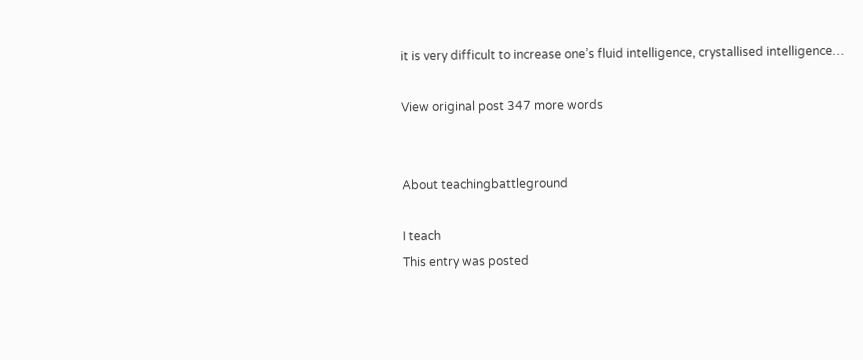it is very difficult to increase one’s fluid intelligence, crystallised intelligence…

View original post 347 more words


About teachingbattleground

I teach
This entry was posted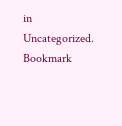in Uncategorized. Bookmark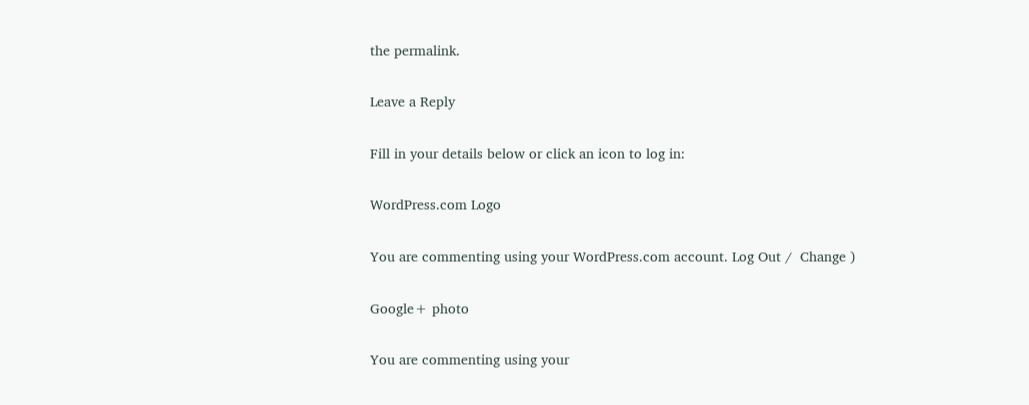the permalink.

Leave a Reply

Fill in your details below or click an icon to log in:

WordPress.com Logo

You are commenting using your WordPress.com account. Log Out /  Change )

Google+ photo

You are commenting using your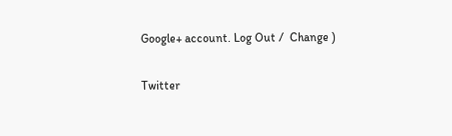Google+ account. Log Out /  Change )

Twitter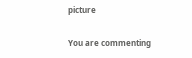picture

You are commenting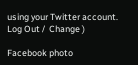using your Twitter account. Log Out /  Change )

Facebook photo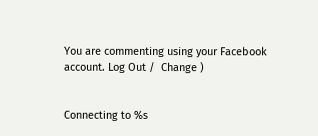You are commenting using your Facebook account. Log Out /  Change )


Connecting to %s